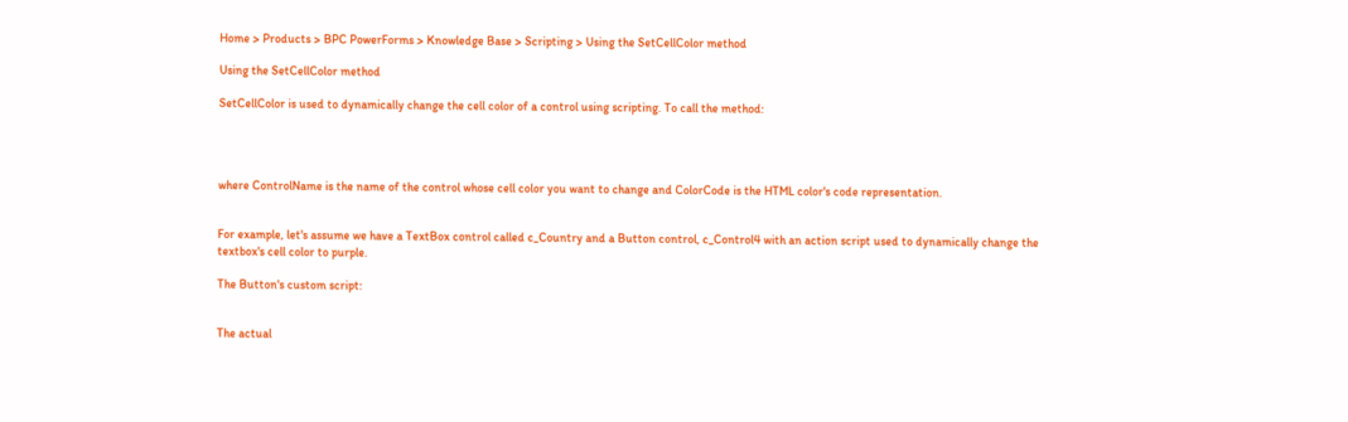Home > Products > BPC PowerForms > Knowledge Base > Scripting > Using the SetCellColor method

Using the SetCellColor method

SetCellColor is used to dynamically change the cell color of a control using scripting. To call the method:




where ControlName is the name of the control whose cell color you want to change and ColorCode is the HTML color's code representation.


For example, let's assume we have a TextBox control called c_Country and a Button control, c_Control4 with an action script used to dynamically change the textbox's cell color to purple.

The Button's custom script:


The actual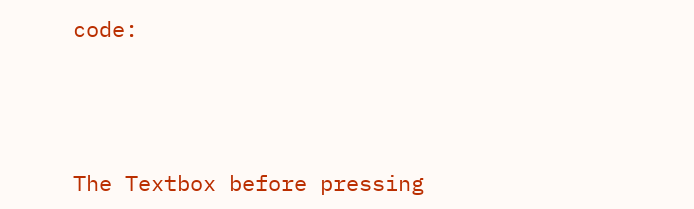code:




The Textbox before pressing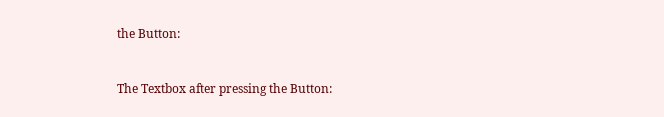the Button:


The Textbox after pressing the Button: